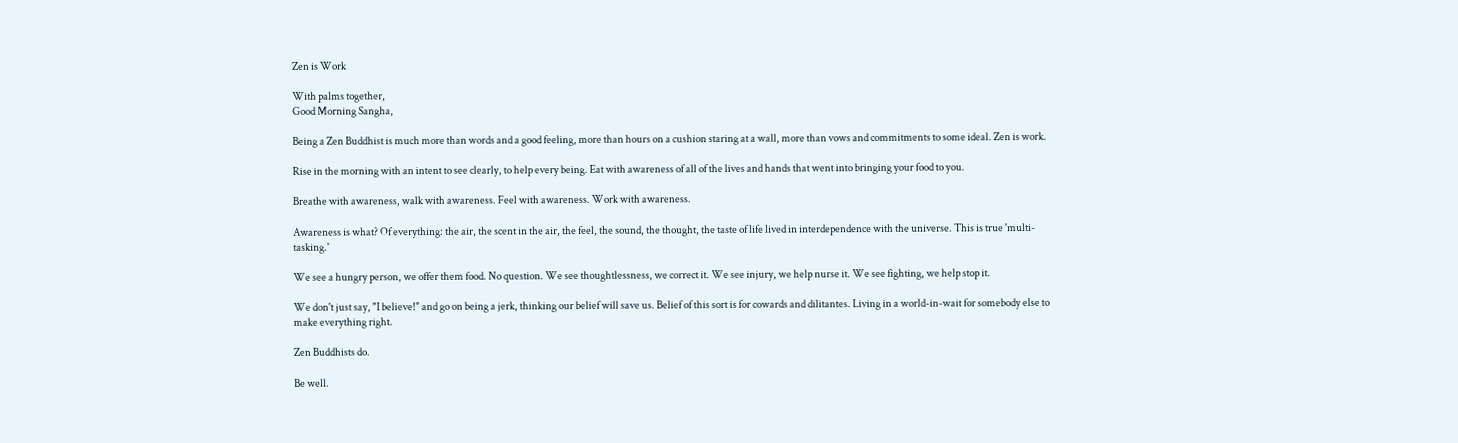Zen is Work

With palms together,
Good Morning Sangha,

Being a Zen Buddhist is much more than words and a good feeling, more than hours on a cushion staring at a wall, more than vows and commitments to some ideal. Zen is work.

Rise in the morning with an intent to see clearly, to help every being. Eat with awareness of all of the lives and hands that went into bringing your food to you.

Breathe with awareness, walk with awareness. Feel with awareness. Work with awareness.

Awareness is what? Of everything: the air, the scent in the air, the feel, the sound, the thought, the taste of life lived in interdependence with the universe. This is true 'multi-tasking.'

We see a hungry person, we offer them food. No question. We see thoughtlessness, we correct it. We see injury, we help nurse it. We see fighting, we help stop it.

We don't just say, "I believe!" and go on being a jerk, thinking our belief will save us. Belief of this sort is for cowards and dilitantes. Living in a world-in-wait for somebody else to make everything right.

Zen Buddhists do.

Be well.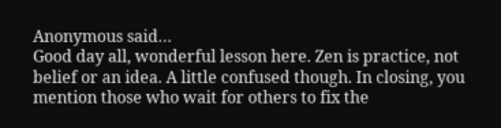Anonymous said…
Good day all, wonderful lesson here. Zen is practice, not belief or an idea. A little confused though. In closing, you mention those who wait for others to fix the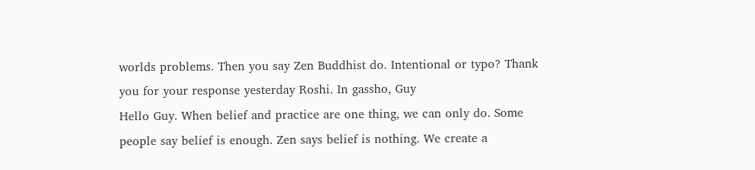worlds problems. Then you say Zen Buddhist do. Intentional or typo? Thank you for your response yesterday Roshi. In gassho, Guy
Hello Guy. When belief and practice are one thing, we can only do. Some people say belief is enough. Zen says belief is nothing. We create a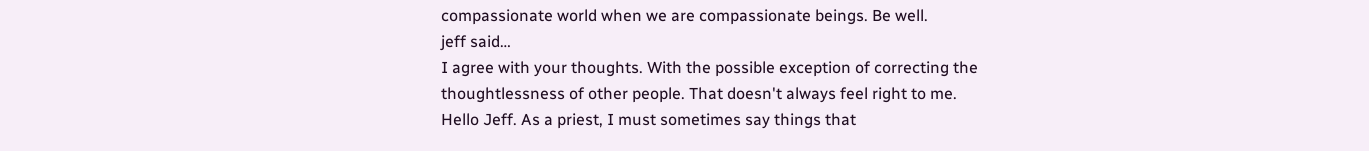compassionate world when we are compassionate beings. Be well.
jeff said…
I agree with your thoughts. With the possible exception of correcting the thoughtlessness of other people. That doesn't always feel right to me.
Hello Jeff. As a priest, I must sometimes say things that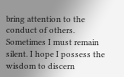bring attention to the conduct of others. Sometimes I must remain silent. I hope I possess the wisdom to discern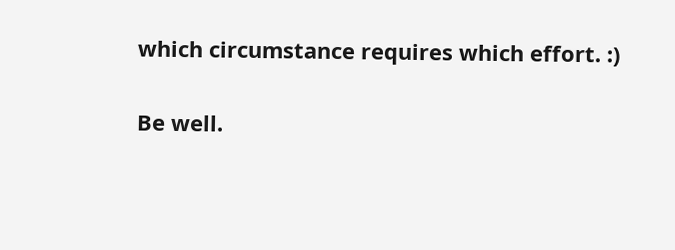which circumstance requires which effort. :)

Be well.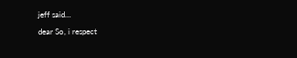jeff said…
dear So, i respect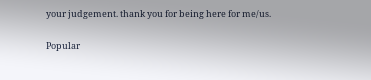your judgement. thank you for being here for me/us.

Popular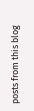posts from this blog